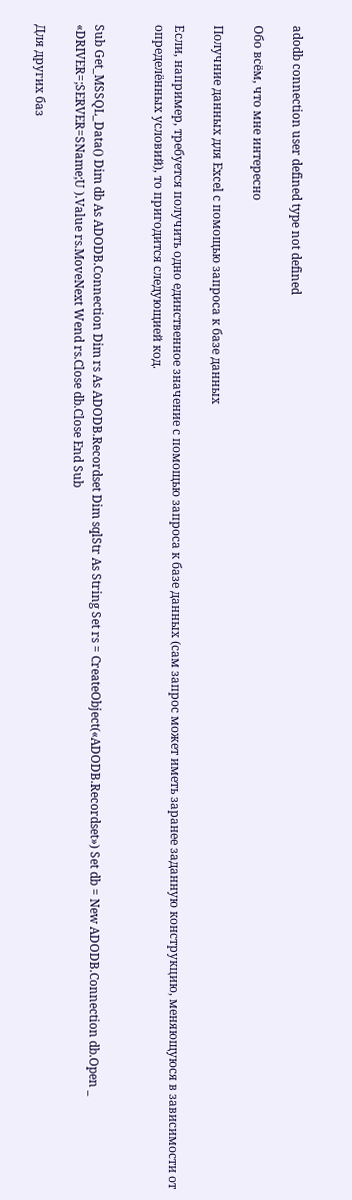adodb connection user defined type not defined

Обо всём, что мне интересно

Получние данных для Excel с помощью запроса к базе данных

Если, например, требуется получить одно единственное значение с помощью запроса к базе данных (сам запрос может иметь заранее заданную конструкцию, меняющуюся в зависимости от определённых условий), то пригодится следующией код.


Sub Get_MSSQL_Data() Dim db As ADODB.Connection Dim rs As ADODB.Recordset Dim sqlStr As String Set rs = CreateObject(«ADODB.Recordset») Set db = New ADODB.Connection db.Open _ «DRIVER=;SERVER=SName;U ).Value rs.MoveNext Wend rs.Close db.Close End Sub

Для других баз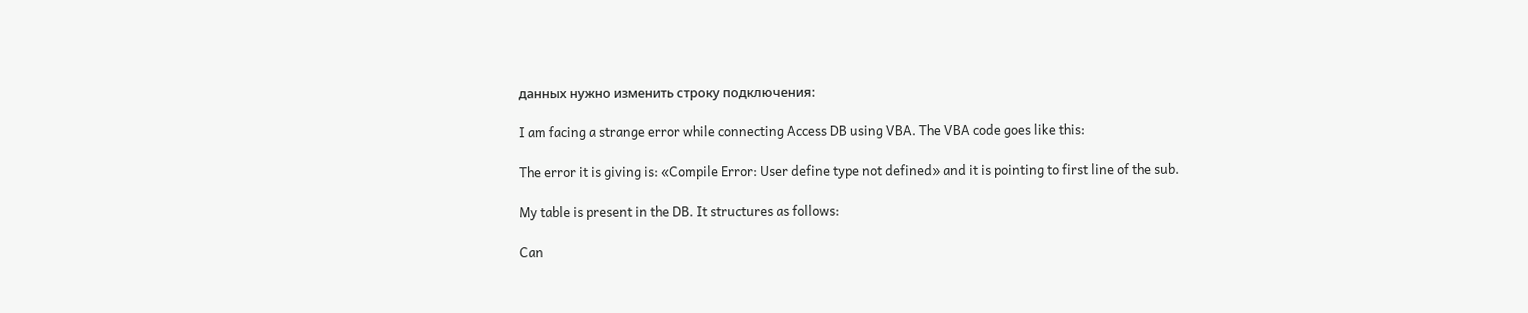данных нужно изменить строку подключения:

I am facing a strange error while connecting Access DB using VBA. The VBA code goes like this:

The error it is giving is: «Compile Error: User define type not defined» and it is pointing to first line of the sub.

My table is present in the DB. It structures as follows:

Can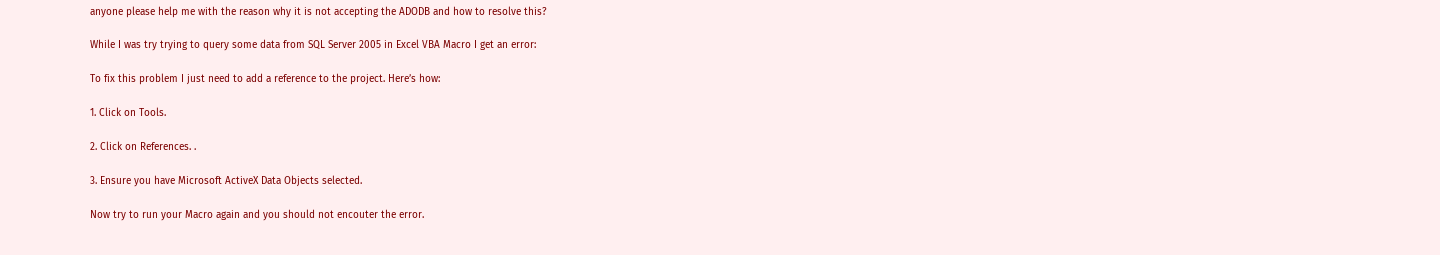anyone please help me with the reason why it is not accepting the ADODB and how to resolve this?

While I was try trying to query some data from SQL Server 2005 in Excel VBA Macro I get an error:

To fix this problem I just need to add a reference to the project. Here’s how:

1. Click on Tools.

2. Click on References. .

3. Ensure you have Microsoft ActiveX Data Objects selected.

Now try to run your Macro again and you should not encouter the error.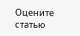Оцените статью